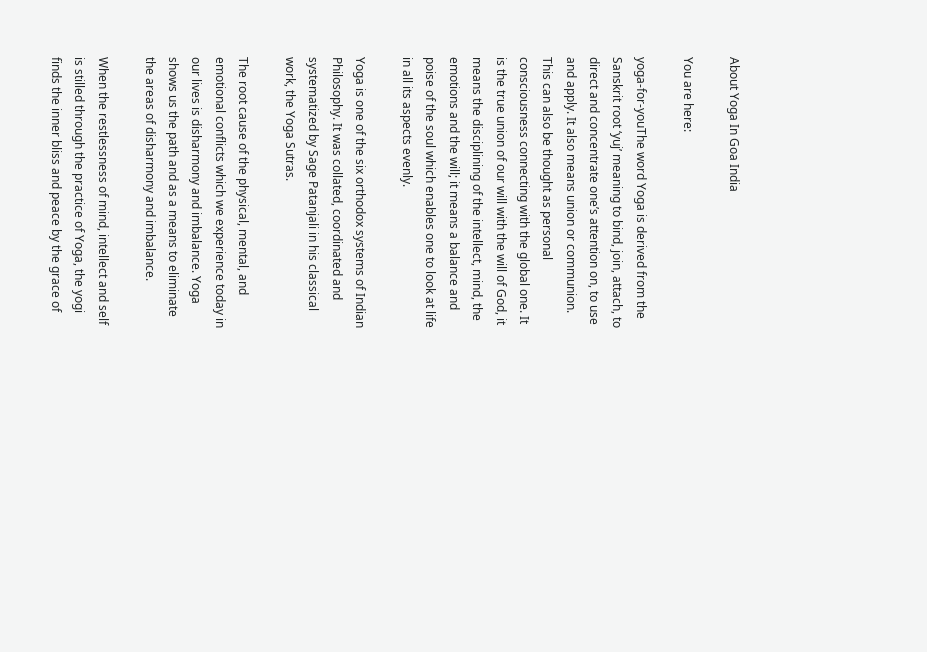About Yoga In Goa India

You are here:

yoga-for-youThe word Yoga is derived from the Sanskrit root ‘yuj’ meaning to bind, join, attach, to direct and concentrate one’s attention on, to use and apply. It also means union or communion. This can also be thought as personal consciousness connecting with the global one. It is the true union of our will with the will of God, it means the disciplining of the intellect, mind, the emotions and the will; it means a balance and poise of the soul which enables one to look at life in all its aspects evenly.

Yoga is one of the six orthodox systems of Indian Philosophy. It was collated, coordinated and systematized by Sage Patanjali in his classical work, the Yoga Sutras.

The root cause of the physical, mental, and emotional conflicts which we experience today in our lives is disharmony and imbalance. Yoga shows us the path and as a means to eliminate the areas of disharmony and imbalance.

When the restlessness of mind, intellect and self is stilled through the practice of Yoga, the yogi finds the inner bliss and peace by the grace of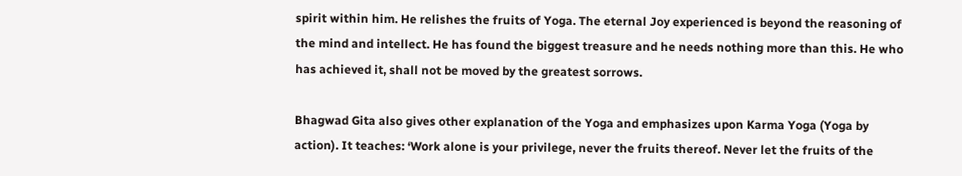spirit within him. He relishes the fruits of Yoga. The eternal Joy experienced is beyond the reasoning of the mind and intellect. He has found the biggest treasure and he needs nothing more than this. He who has achieved it, shall not be moved by the greatest sorrows.

Bhagwad Gita also gives other explanation of the Yoga and emphasizes upon Karma Yoga (Yoga by action). It teaches: ‘Work alone is your privilege, never the fruits thereof. Never let the fruits of the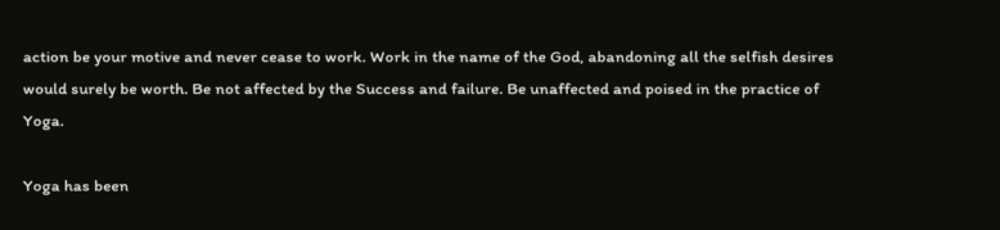action be your motive and never cease to work. Work in the name of the God, abandoning all the selfish desires would surely be worth. Be not affected by the Success and failure. Be unaffected and poised in the practice of Yoga.

Yoga has been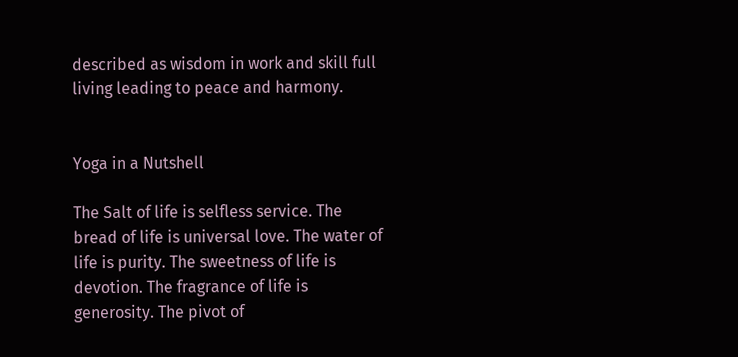described as wisdom in work and skill full living leading to peace and harmony.


Yoga in a Nutshell

The Salt of life is selfless service. The bread of life is universal love. The water of life is purity. The sweetness of life is devotion. The fragrance of life is generosity. The pivot of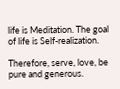life is Meditation. The goal of life is Self-realization.

Therefore, serve, love, be pure and generous.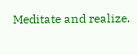Meditate and realize.